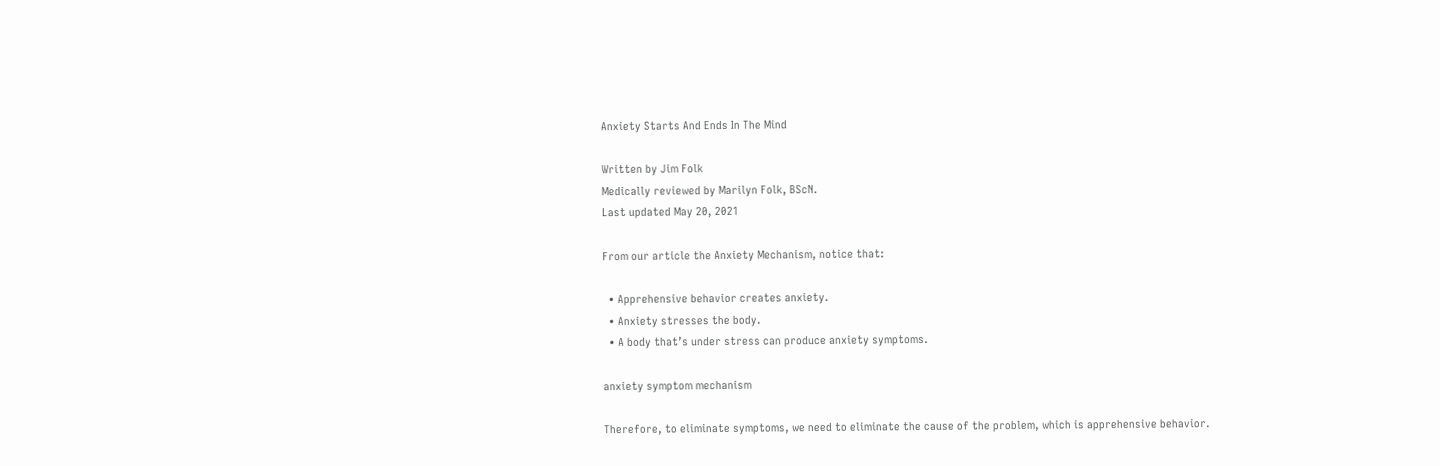Anxiety Starts And Ends In The Mind

Written by Jim Folk
Medically reviewed by Marilyn Folk, BScN.
Last updated May 20, 2021

From our article the Anxiety Mechanism, notice that:

  • Apprehensive behavior creates anxiety.
  • Anxiety stresses the body.
  • A body that’s under stress can produce anxiety symptoms.

anxiety symptom mechanism

Therefore, to eliminate symptoms, we need to eliminate the cause of the problem, which is apprehensive behavior.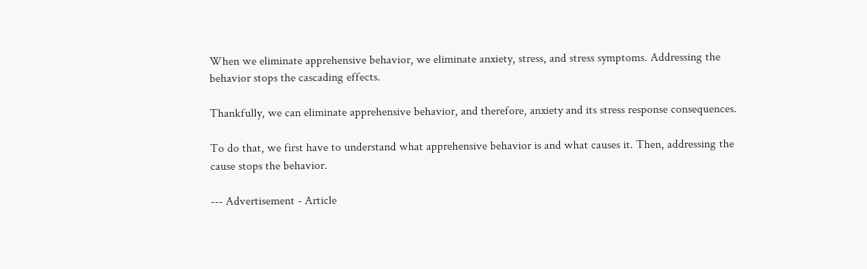When we eliminate apprehensive behavior, we eliminate anxiety, stress, and stress symptoms. Addressing the behavior stops the cascading effects.

Thankfully, we can eliminate apprehensive behavior, and therefore, anxiety and its stress response consequences.

To do that, we first have to understand what apprehensive behavior is and what causes it. Then, addressing the cause stops the behavior.

--- Advertisement - Article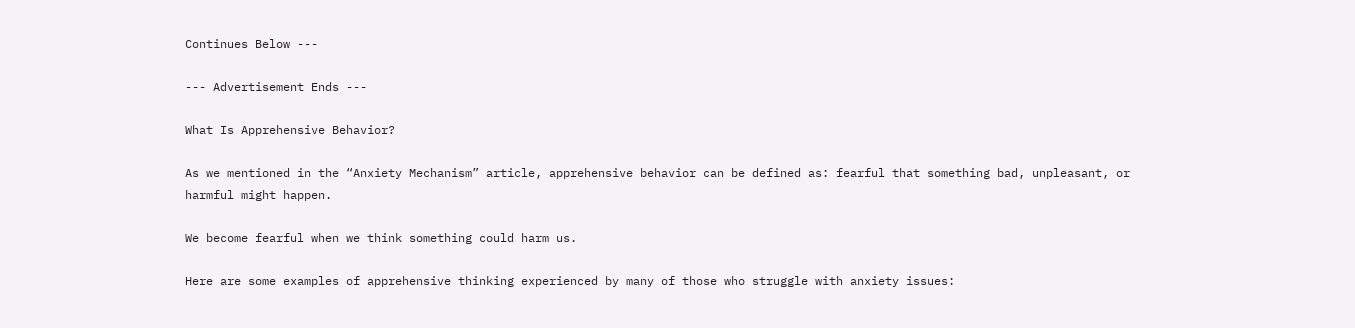Continues Below ---

--- Advertisement Ends ---

What Is Apprehensive Behavior?

As we mentioned in the “Anxiety Mechanism” article, apprehensive behavior can be defined as: fearful that something bad, unpleasant, or harmful might happen.

We become fearful when we think something could harm us.

Here are some examples of apprehensive thinking experienced by many of those who struggle with anxiety issues: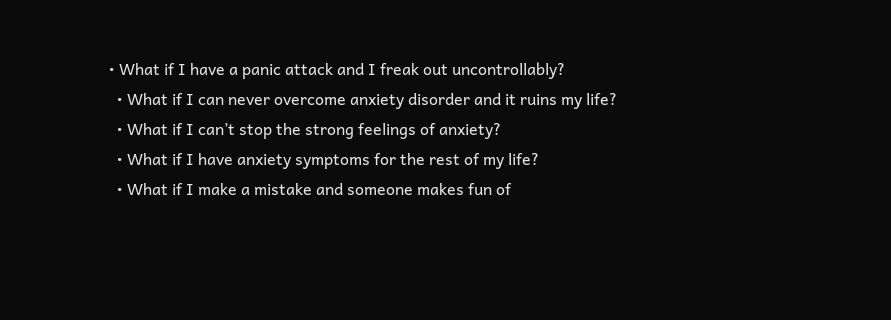• What if I have a panic attack and I freak out uncontrollably?
  • What if I can never overcome anxiety disorder and it ruins my life?
  • What if I can’t stop the strong feelings of anxiety?
  • What if I have anxiety symptoms for the rest of my life?
  • What if I make a mistake and someone makes fun of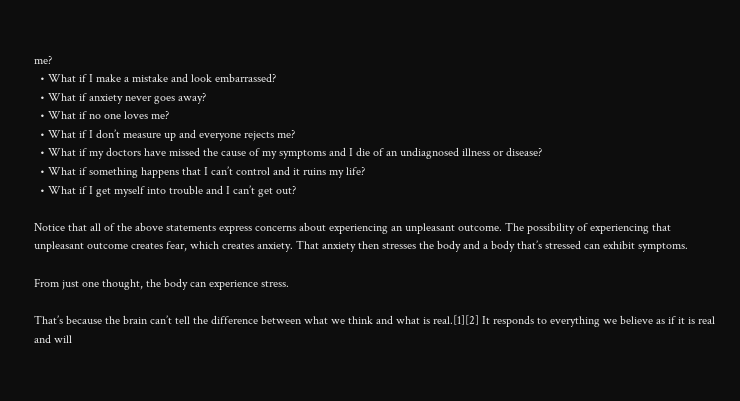me?
  • What if I make a mistake and look embarrassed?
  • What if anxiety never goes away?
  • What if no one loves me?
  • What if I don’t measure up and everyone rejects me?
  • What if my doctors have missed the cause of my symptoms and I die of an undiagnosed illness or disease?
  • What if something happens that I can’t control and it ruins my life?
  • What if I get myself into trouble and I can’t get out?

Notice that all of the above statements express concerns about experiencing an unpleasant outcome. The possibility of experiencing that unpleasant outcome creates fear, which creates anxiety. That anxiety then stresses the body and a body that’s stressed can exhibit symptoms.

From just one thought, the body can experience stress.

That’s because the brain can’t tell the difference between what we think and what is real.[1][2] It responds to everything we believe as if it is real and will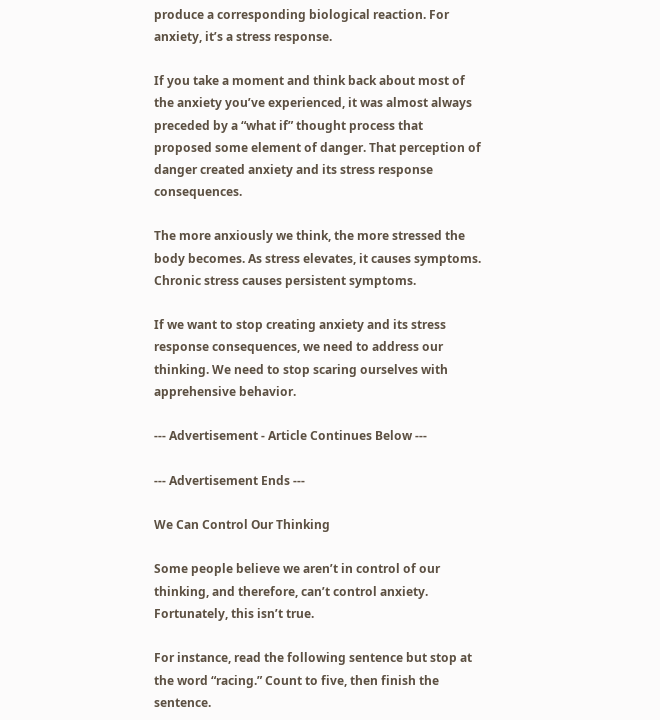produce a corresponding biological reaction. For anxiety, it’s a stress response.

If you take a moment and think back about most of the anxiety you’ve experienced, it was almost always preceded by a “what if” thought process that proposed some element of danger. That perception of danger created anxiety and its stress response consequences.

The more anxiously we think, the more stressed the body becomes. As stress elevates, it causes symptoms. Chronic stress causes persistent symptoms.

If we want to stop creating anxiety and its stress response consequences, we need to address our thinking. We need to stop scaring ourselves with apprehensive behavior.

--- Advertisement - Article Continues Below ---

--- Advertisement Ends ---

We Can Control Our Thinking

Some people believe we aren’t in control of our thinking, and therefore, can’t control anxiety. Fortunately, this isn’t true.

For instance, read the following sentence but stop at the word “racing.” Count to five, then finish the sentence.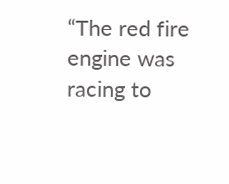“The red fire engine was racing to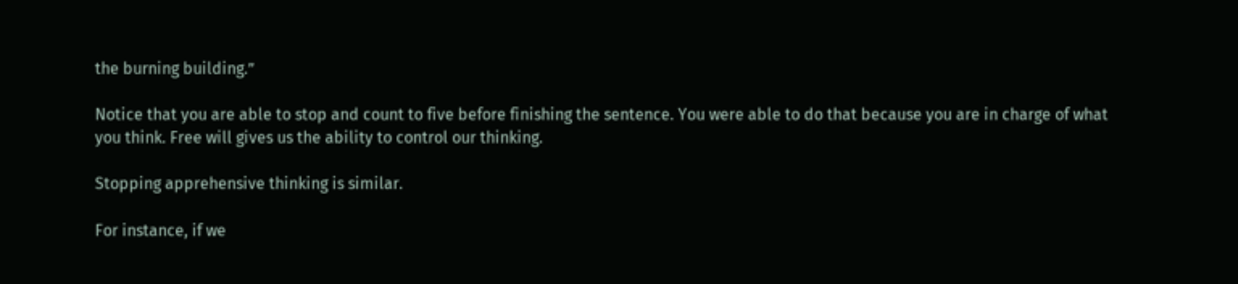the burning building.”

Notice that you are able to stop and count to five before finishing the sentence. You were able to do that because you are in charge of what you think. Free will gives us the ability to control our thinking.

Stopping apprehensive thinking is similar.

For instance, if we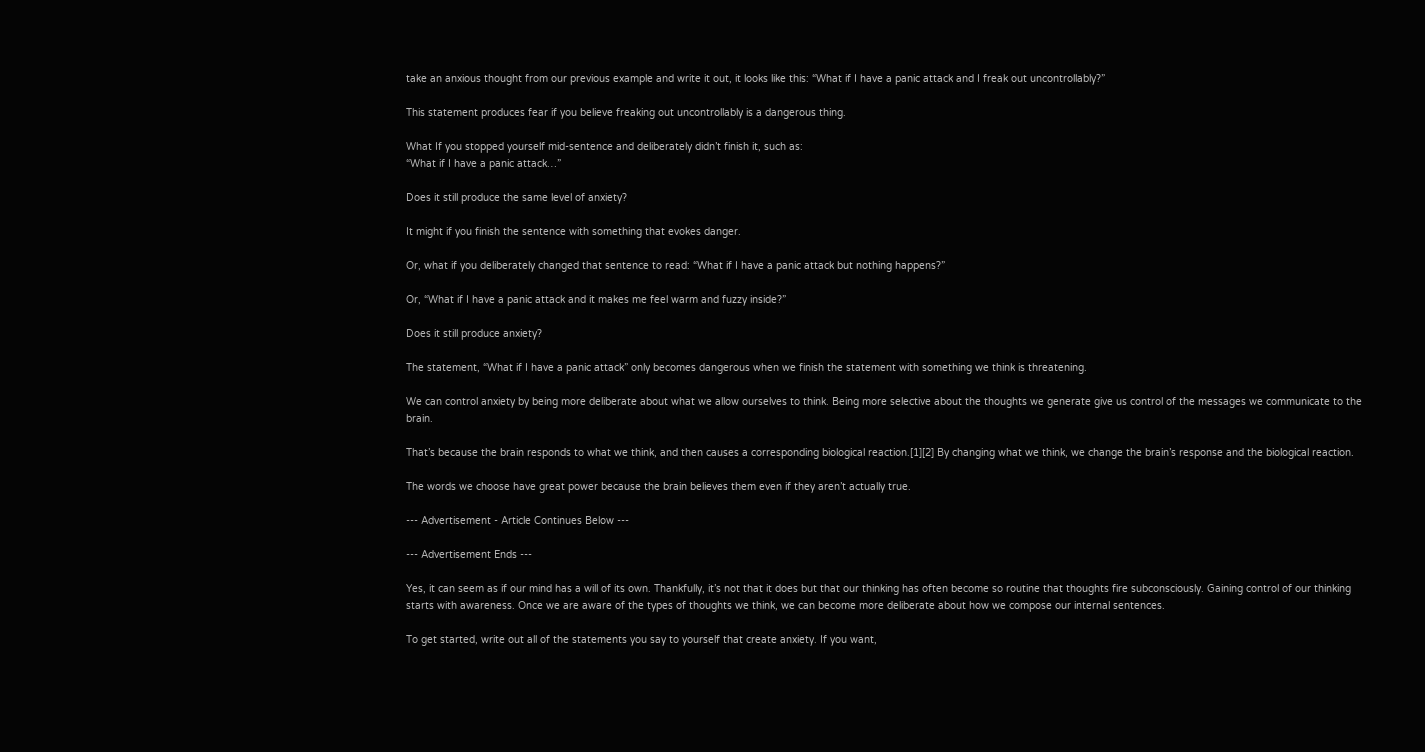take an anxious thought from our previous example and write it out, it looks like this: “What if I have a panic attack and I freak out uncontrollably?”

This statement produces fear if you believe freaking out uncontrollably is a dangerous thing.

What If you stopped yourself mid-sentence and deliberately didn’t finish it, such as:
“What if I have a panic attack…”

Does it still produce the same level of anxiety?

It might if you finish the sentence with something that evokes danger.

Or, what if you deliberately changed that sentence to read: “What if I have a panic attack but nothing happens?”

Or, “What if I have a panic attack and it makes me feel warm and fuzzy inside?”

Does it still produce anxiety?

The statement, “What if I have a panic attack” only becomes dangerous when we finish the statement with something we think is threatening.

We can control anxiety by being more deliberate about what we allow ourselves to think. Being more selective about the thoughts we generate give us control of the messages we communicate to the brain.

That’s because the brain responds to what we think, and then causes a corresponding biological reaction.[1][2] By changing what we think, we change the brain’s response and the biological reaction.

The words we choose have great power because the brain believes them even if they aren’t actually true.

--- Advertisement - Article Continues Below ---

--- Advertisement Ends ---

Yes, it can seem as if our mind has a will of its own. Thankfully, it’s not that it does but that our thinking has often become so routine that thoughts fire subconsciously. Gaining control of our thinking starts with awareness. Once we are aware of the types of thoughts we think, we can become more deliberate about how we compose our internal sentences.

To get started, write out all of the statements you say to yourself that create anxiety. If you want,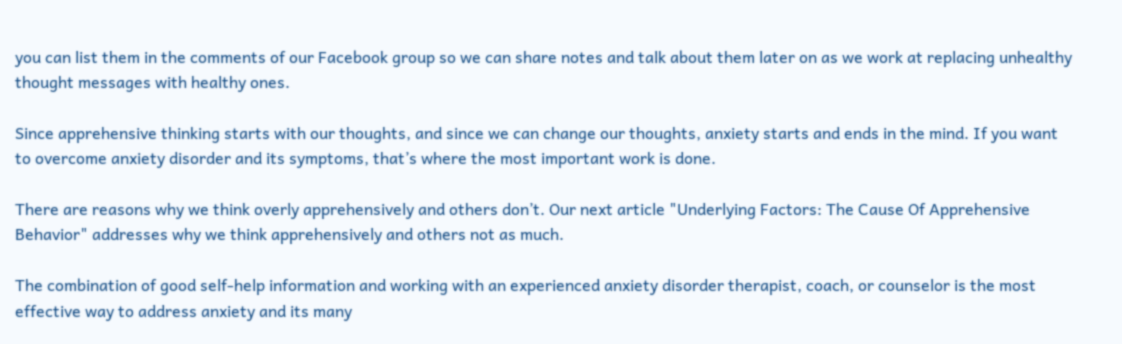you can list them in the comments of our Facebook group so we can share notes and talk about them later on as we work at replacing unhealthy thought messages with healthy ones.

Since apprehensive thinking starts with our thoughts, and since we can change our thoughts, anxiety starts and ends in the mind. If you want to overcome anxiety disorder and its symptoms, that’s where the most important work is done.

There are reasons why we think overly apprehensively and others don’t. Our next article "Underlying Factors: The Cause Of Apprehensive Behavior" addresses why we think apprehensively and others not as much.

The combination of good self-help information and working with an experienced anxiety disorder therapist, coach, or counselor is the most effective way to address anxiety and its many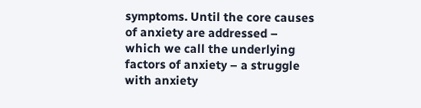symptoms. Until the core causes of anxiety are addressed – which we call the underlying factors of anxiety – a struggle with anxiety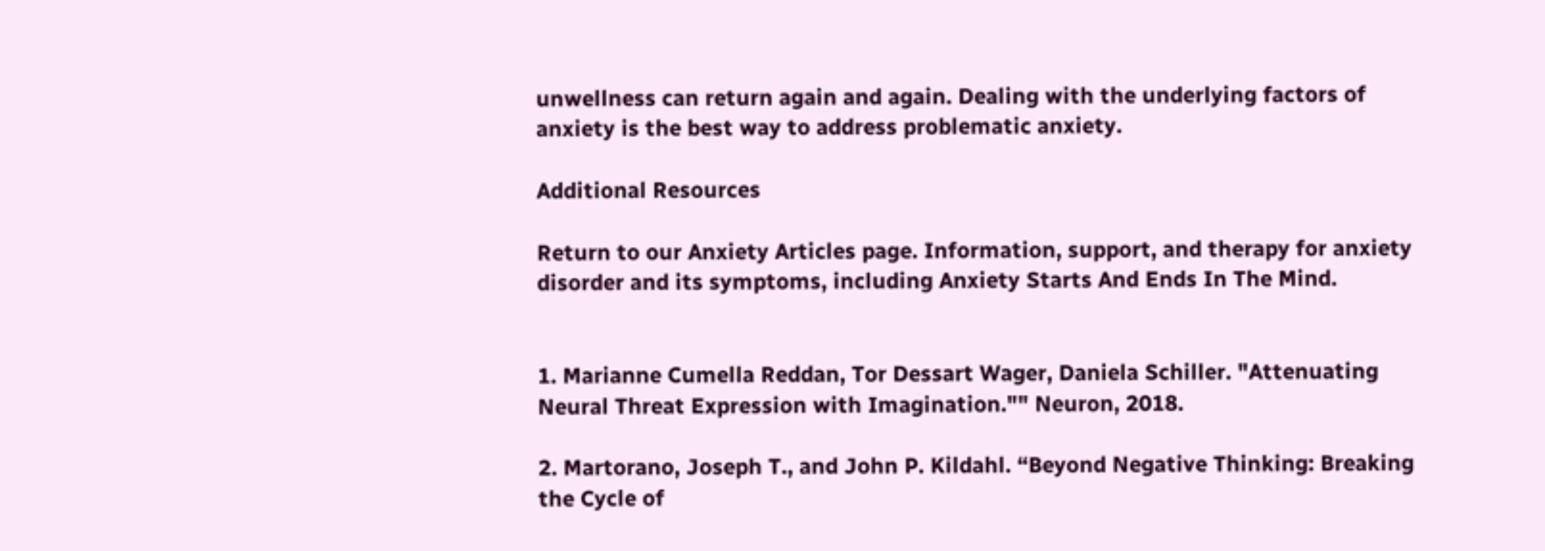unwellness can return again and again. Dealing with the underlying factors of anxiety is the best way to address problematic anxiety.

Additional Resources

Return to our Anxiety Articles page. Information, support, and therapy for anxiety disorder and its symptoms, including Anxiety Starts And Ends In The Mind.


1. Marianne Cumella Reddan, Tor Dessart Wager, Daniela Schiller. "Attenuating Neural Threat Expression with Imagination."" Neuron, 2018.

2. Martorano, Joseph T., and John P. Kildahl. “Beyond Negative Thinking: Breaking the Cycle of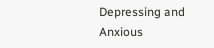Depressing and Anxious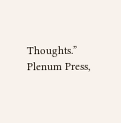Thoughts.” Plenum Press,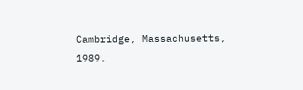Cambridge, Massachusetts, 1989.